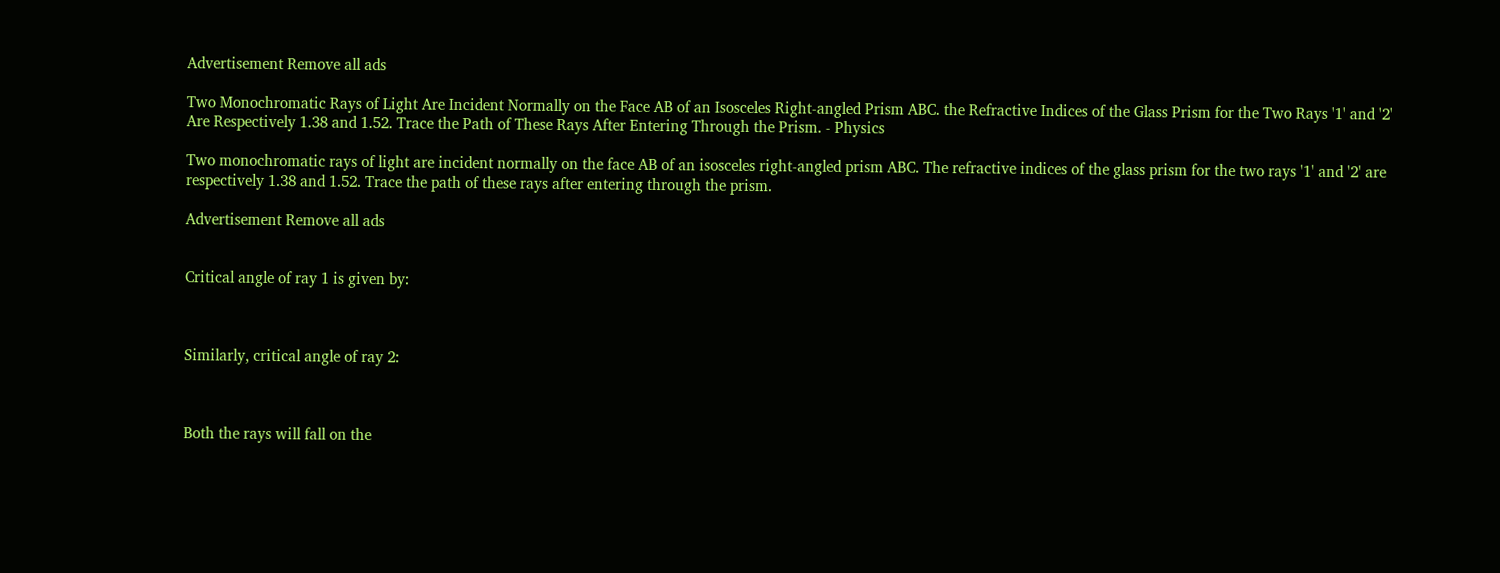Advertisement Remove all ads

Two Monochromatic Rays of Light Are Incident Normally on the Face AB of an Isosceles Right-angled Prism ABC. the Refractive Indices of the Glass Prism for the Two Rays '1' and '2' Are Respectively 1.38 and 1.52. Trace the Path of These Rays After Entering Through the Prism. - Physics

Two monochromatic rays of light are incident normally on the face AB of an isosceles right-angled prism ABC. The refractive indices of the glass prism for the two rays '1' and '2' are respectively 1.38 and 1.52. Trace the path of these rays after entering through the prism.

Advertisement Remove all ads


Critical angle of ray 1 is given by:



Similarly, critical angle of ray 2:



Both the rays will fall on the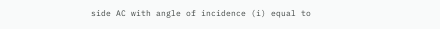side AC with angle of incidence (i) equal to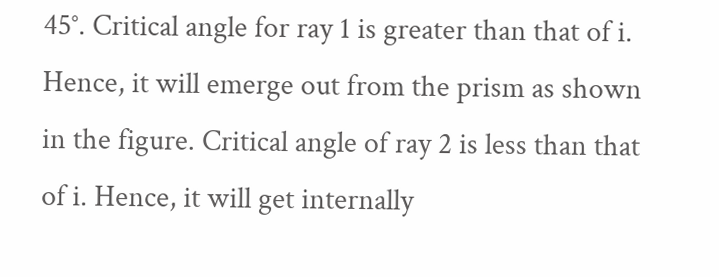45°. Critical angle for ray 1 is greater than that of i. Hence, it will emerge out from the prism as shown in the figure. Critical angle of ray 2 is less than that of i. Hence, it will get internally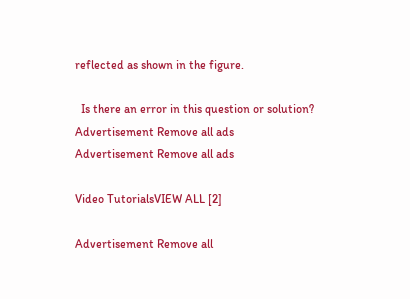reflected as shown in the figure.

  Is there an error in this question or solution?
Advertisement Remove all ads
Advertisement Remove all ads

Video TutorialsVIEW ALL [2]

Advertisement Remove all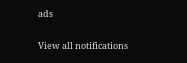ads

View all notifications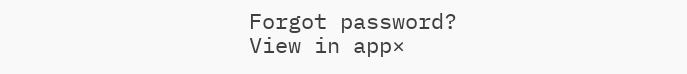Forgot password?
View in app×